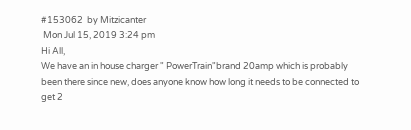#153062  by Mitzicanter
 Mon Jul 15, 2019 3:24 pm
Hi All,
We have an in house charger " PowerTrain"brand 20amp which is probably been there since new, does anyone know how long it needs to be connected to get 2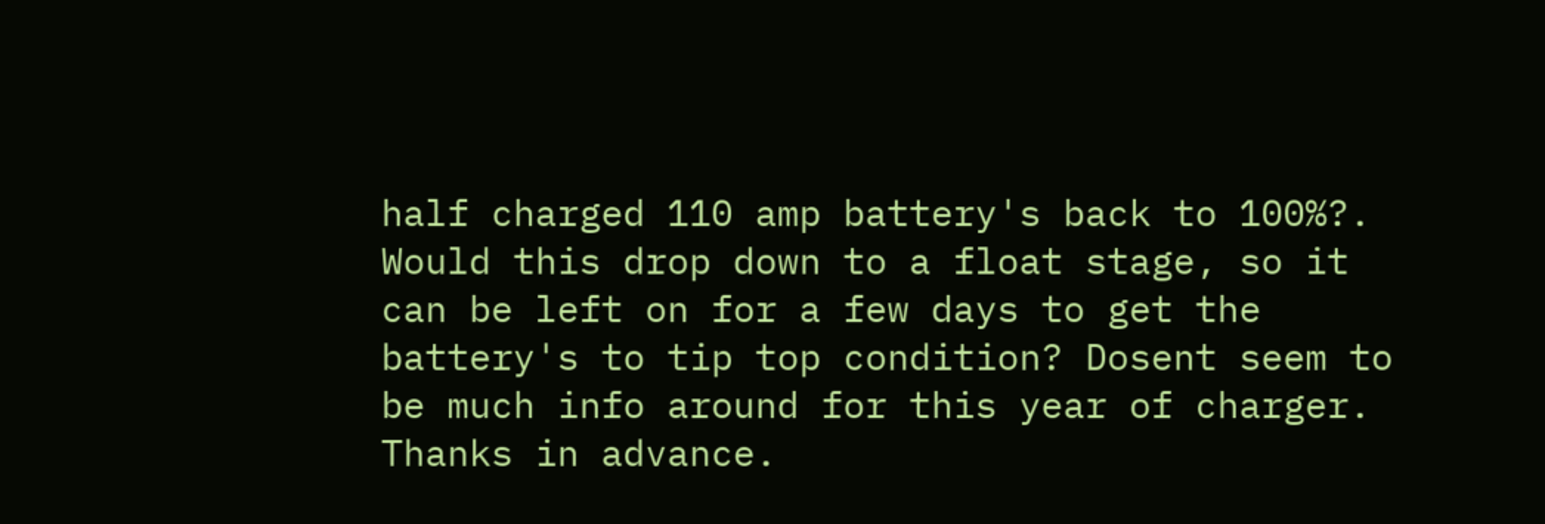half charged 110 amp battery's back to 100%?. Would this drop down to a float stage, so it can be left on for a few days to get the battery's to tip top condition? Dosent seem to be much info around for this year of charger.
Thanks in advance.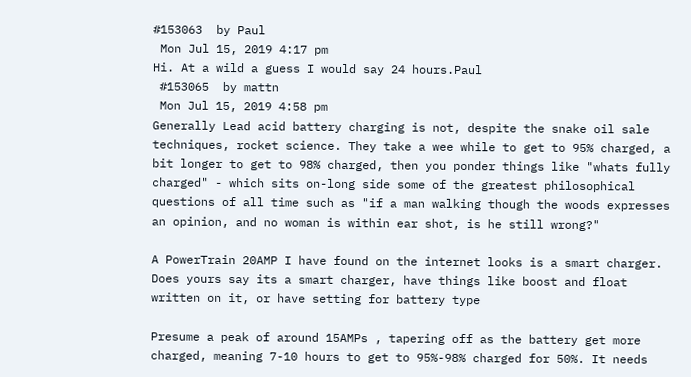#153063  by Paul
 Mon Jul 15, 2019 4:17 pm
Hi. At a wild a guess I would say 24 hours.Paul
 #153065  by mattn
 Mon Jul 15, 2019 4:58 pm
Generally Lead acid battery charging is not, despite the snake oil sale techniques, rocket science. They take a wee while to get to 95% charged, a bit longer to get to 98% charged, then you ponder things like "whats fully charged" - which sits on-long side some of the greatest philosophical questions of all time such as "if a man walking though the woods expresses an opinion, and no woman is within ear shot, is he still wrong?"

A PowerTrain 20AMP I have found on the internet looks is a smart charger. Does yours say its a smart charger, have things like boost and float written on it, or have setting for battery type

Presume a peak of around 15AMPs , tapering off as the battery get more charged, meaning 7-10 hours to get to 95%-98% charged for 50%. It needs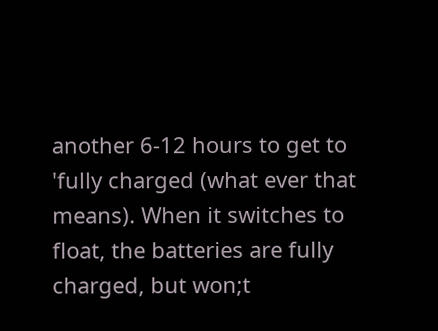another 6-12 hours to get to 'fully charged (what ever that means). When it switches to float, the batteries are fully charged, but won;t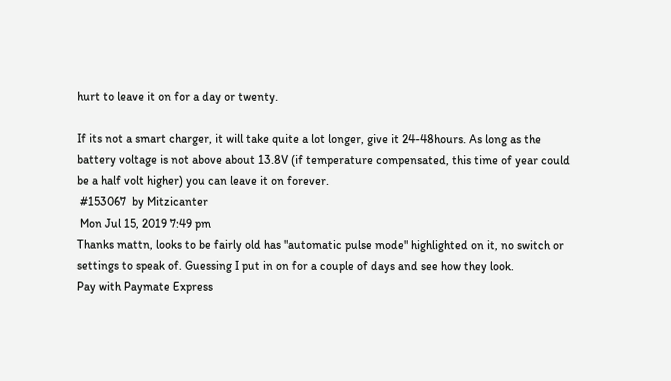hurt to leave it on for a day or twenty.

If its not a smart charger, it will take quite a lot longer, give it 24-48hours. As long as the battery voltage is not above about 13.8V (if temperature compensated, this time of year could be a half volt higher) you can leave it on forever.
 #153067  by Mitzicanter
 Mon Jul 15, 2019 7:49 pm
Thanks mattn, looks to be fairly old has "automatic pulse mode" highlighted on it, no switch or settings to speak of. Guessing I put in on for a couple of days and see how they look.
Pay with Paymate Express